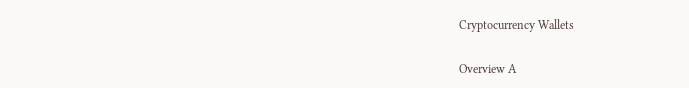Cryptocurrency Wallets

Overview A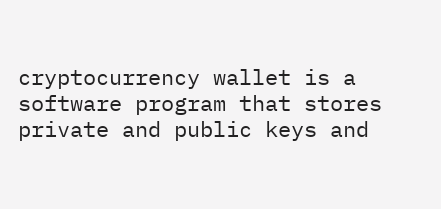cryptocurrency wallet is a software program that stores private and public keys and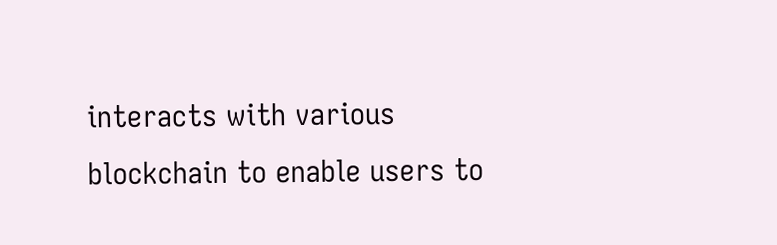interacts with various blockchain to enable users to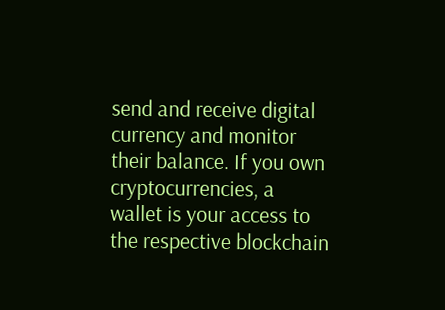send and receive digital currency and monitor their balance. If you own cryptocurrencies, a wallet is your access to the respective blockchain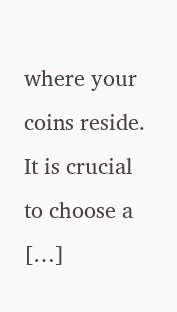where your coins reside. It is crucial to choose a […]